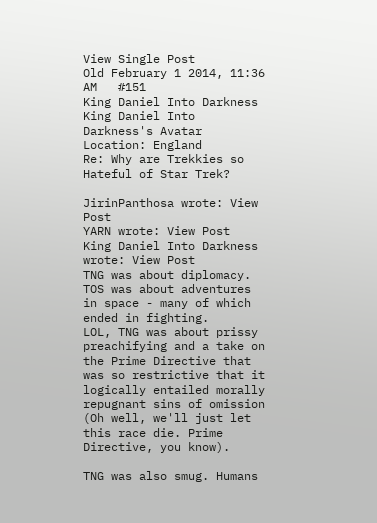View Single Post
Old February 1 2014, 11:36 AM   #151
King Daniel Into Darkness
King Daniel Into Darkness's Avatar
Location: England
Re: Why are Trekkies so Hateful of Star Trek?

JirinPanthosa wrote: View Post
YARN wrote: View Post
King Daniel Into Darkness wrote: View Post
TNG was about diplomacy. TOS was about adventures in space - many of which ended in fighting.
LOL, TNG was about prissy preachifying and a take on the Prime Directive that was so restrictive that it logically entailed morally repugnant sins of omission (Oh well, we'll just let this race die. Prime Directive, you know).

TNG was also smug. Humans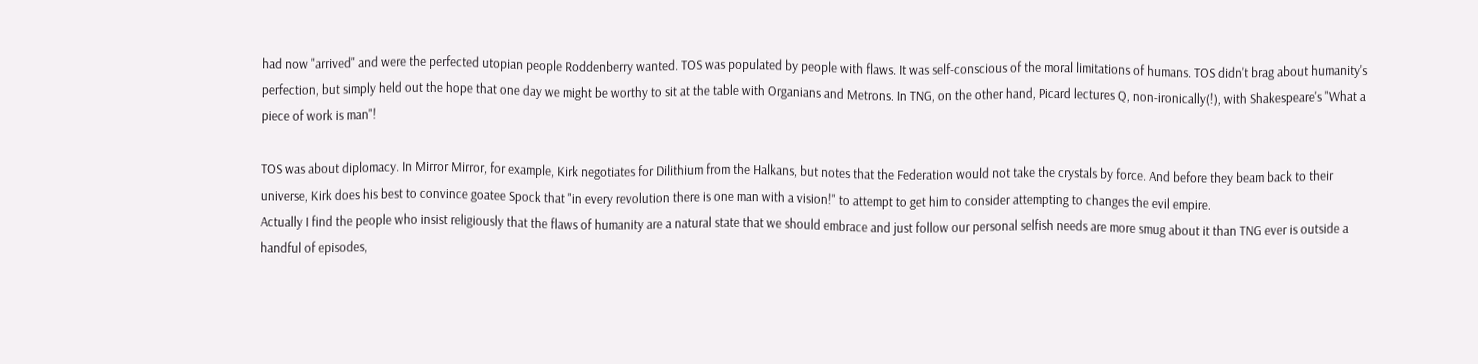had now "arrived" and were the perfected utopian people Roddenberry wanted. TOS was populated by people with flaws. It was self-conscious of the moral limitations of humans. TOS didn't brag about humanity's perfection, but simply held out the hope that one day we might be worthy to sit at the table with Organians and Metrons. In TNG, on the other hand, Picard lectures Q, non-ironically(!), with Shakespeare's "What a piece of work is man"!

TOS was about diplomacy. In Mirror Mirror, for example, Kirk negotiates for Dilithium from the Halkans, but notes that the Federation would not take the crystals by force. And before they beam back to their universe, Kirk does his best to convince goatee Spock that "in every revolution there is one man with a vision!" to attempt to get him to consider attempting to changes the evil empire.
Actually I find the people who insist religiously that the flaws of humanity are a natural state that we should embrace and just follow our personal selfish needs are more smug about it than TNG ever is outside a handful of episodes,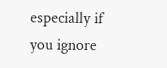especially if you ignore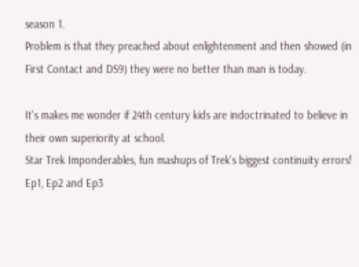season 1.
Problem is that they preached about enlightenment and then showed (in First Contact and DS9) they were no better than man is today.

It's makes me wonder if 24th century kids are indoctrinated to believe in their own superiority at school.
Star Trek Imponderables, fun mashups of Trek's biggest continuity errors! Ep1, Ep2 and Ep3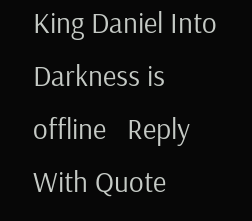King Daniel Into Darkness is offline   Reply With Quote